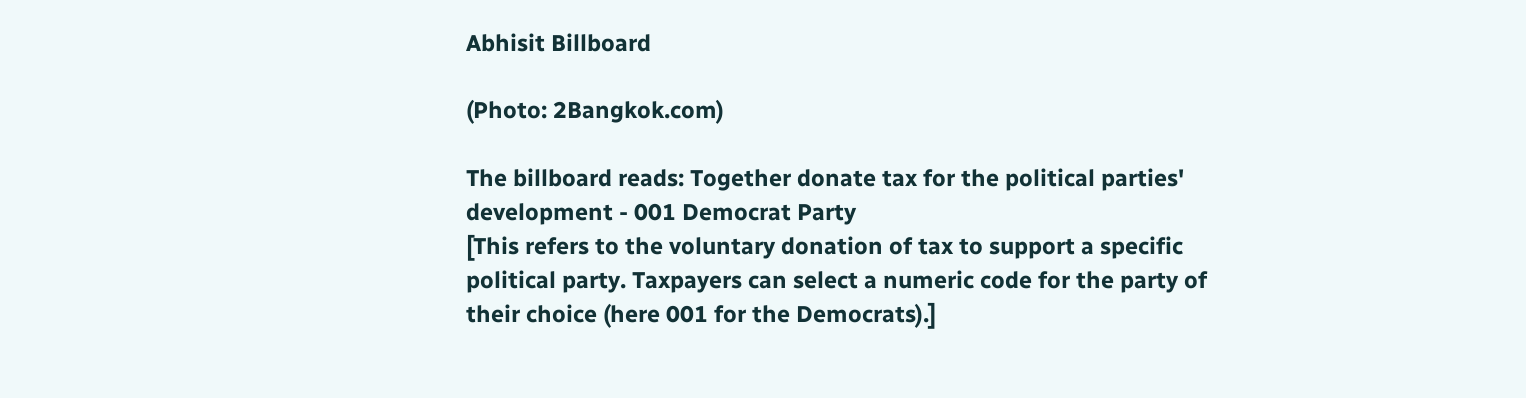Abhisit Billboard

(Photo: 2Bangkok.com)

The billboard reads: Together donate tax for the political parties' development - 001 Democrat Party
[This refers to the voluntary donation of tax to support a specific political party. Taxpayers can select a numeric code for the party of their choice (here 001 for the Democrats).]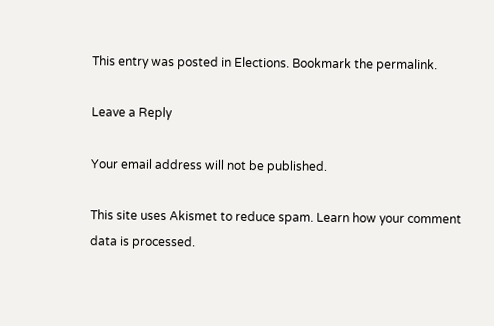This entry was posted in Elections. Bookmark the permalink.

Leave a Reply

Your email address will not be published.

This site uses Akismet to reduce spam. Learn how your comment data is processed.